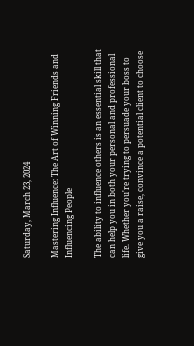Saturday, March 23, 2024

Mastering Influence: The Art of Winning Friends and Influencing People

The ability to influence others is an essential skill that can help you in both your personal and professional life. Whether you're trying to persuade your boss to give you a raise, convince a potential client to choose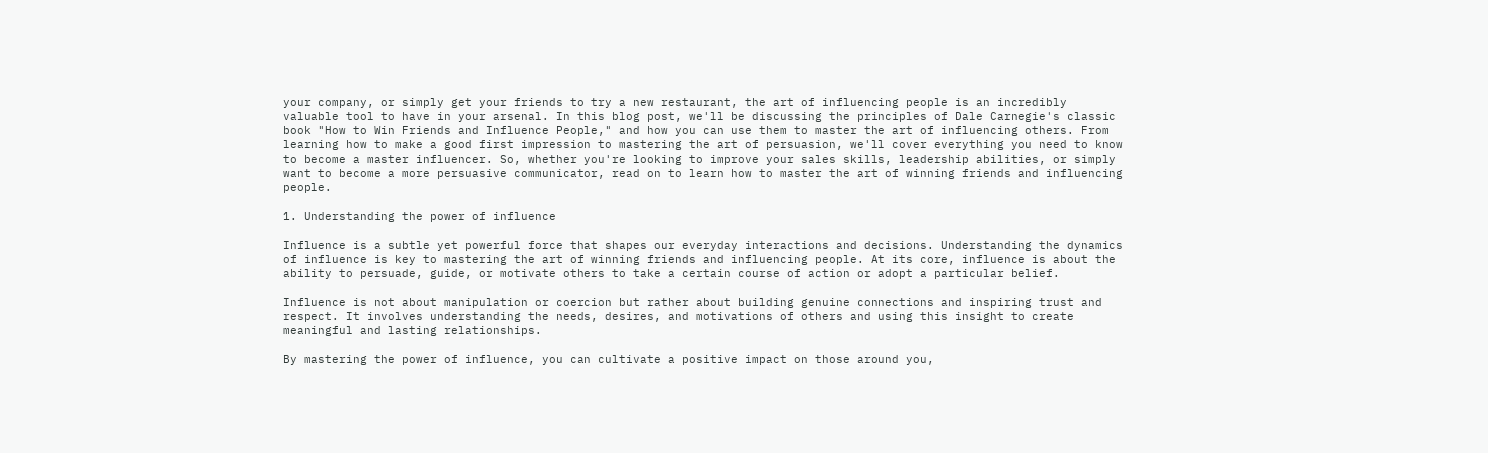your company, or simply get your friends to try a new restaurant, the art of influencing people is an incredibly valuable tool to have in your arsenal. In this blog post, we'll be discussing the principles of Dale Carnegie's classic book "How to Win Friends and Influence People," and how you can use them to master the art of influencing others. From learning how to make a good first impression to mastering the art of persuasion, we'll cover everything you need to know to become a master influencer. So, whether you're looking to improve your sales skills, leadership abilities, or simply want to become a more persuasive communicator, read on to learn how to master the art of winning friends and influencing people.

1. Understanding the power of influence

Influence is a subtle yet powerful force that shapes our everyday interactions and decisions. Understanding the dynamics of influence is key to mastering the art of winning friends and influencing people. At its core, influence is about the ability to persuade, guide, or motivate others to take a certain course of action or adopt a particular belief.

Influence is not about manipulation or coercion but rather about building genuine connections and inspiring trust and respect. It involves understanding the needs, desires, and motivations of others and using this insight to create meaningful and lasting relationships.

By mastering the power of influence, you can cultivate a positive impact on those around you,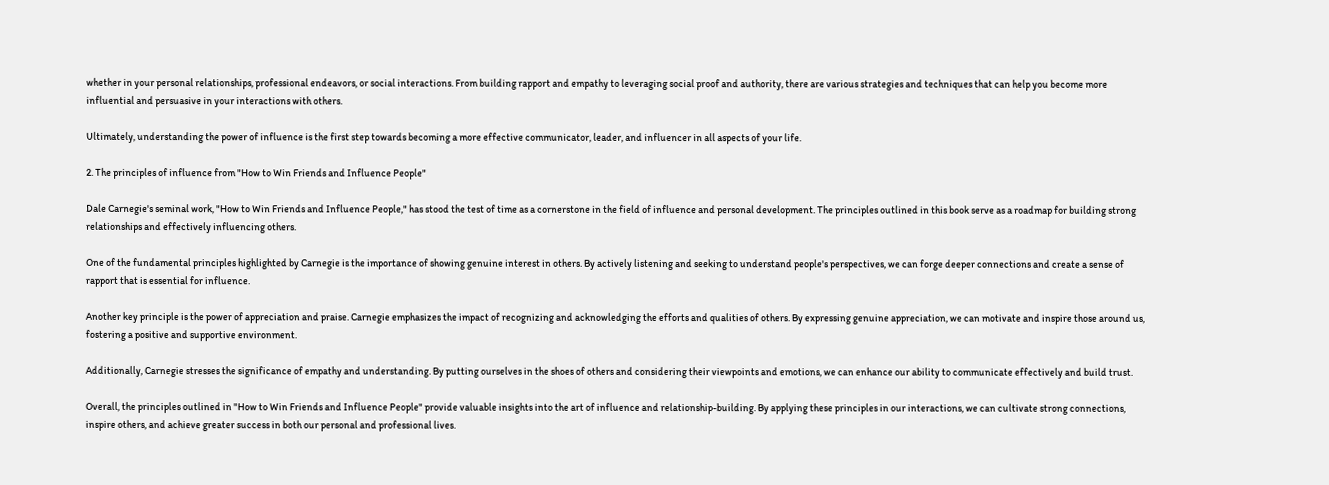whether in your personal relationships, professional endeavors, or social interactions. From building rapport and empathy to leveraging social proof and authority, there are various strategies and techniques that can help you become more influential and persuasive in your interactions with others.

Ultimately, understanding the power of influence is the first step towards becoming a more effective communicator, leader, and influencer in all aspects of your life.

2. The principles of influence from "How to Win Friends and Influence People"

Dale Carnegie's seminal work, "How to Win Friends and Influence People," has stood the test of time as a cornerstone in the field of influence and personal development. The principles outlined in this book serve as a roadmap for building strong relationships and effectively influencing others.

One of the fundamental principles highlighted by Carnegie is the importance of showing genuine interest in others. By actively listening and seeking to understand people's perspectives, we can forge deeper connections and create a sense of rapport that is essential for influence.

Another key principle is the power of appreciation and praise. Carnegie emphasizes the impact of recognizing and acknowledging the efforts and qualities of others. By expressing genuine appreciation, we can motivate and inspire those around us, fostering a positive and supportive environment.

Additionally, Carnegie stresses the significance of empathy and understanding. By putting ourselves in the shoes of others and considering their viewpoints and emotions, we can enhance our ability to communicate effectively and build trust.

Overall, the principles outlined in "How to Win Friends and Influence People" provide valuable insights into the art of influence and relationship-building. By applying these principles in our interactions, we can cultivate strong connections, inspire others, and achieve greater success in both our personal and professional lives.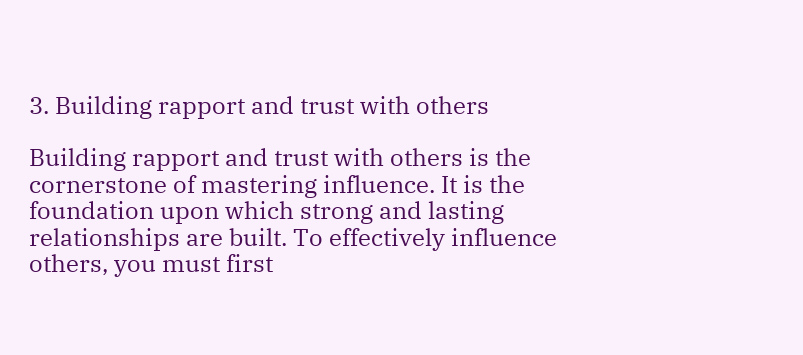3. Building rapport and trust with others

Building rapport and trust with others is the cornerstone of mastering influence. It is the foundation upon which strong and lasting relationships are built. To effectively influence others, you must first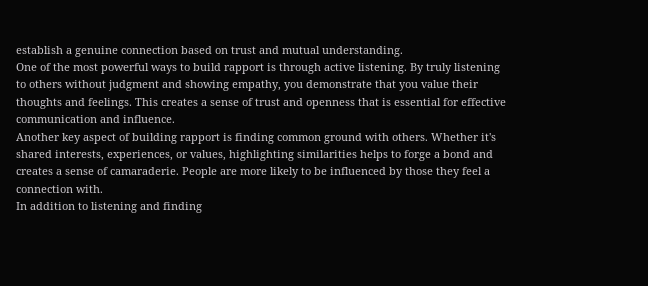establish a genuine connection based on trust and mutual understanding.
One of the most powerful ways to build rapport is through active listening. By truly listening to others without judgment and showing empathy, you demonstrate that you value their thoughts and feelings. This creates a sense of trust and openness that is essential for effective communication and influence.
Another key aspect of building rapport is finding common ground with others. Whether it's shared interests, experiences, or values, highlighting similarities helps to forge a bond and creates a sense of camaraderie. People are more likely to be influenced by those they feel a connection with.
In addition to listening and finding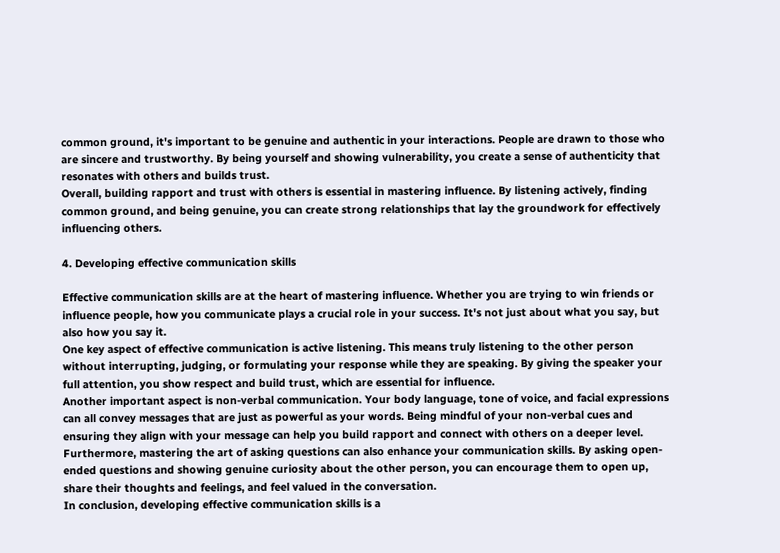common ground, it's important to be genuine and authentic in your interactions. People are drawn to those who are sincere and trustworthy. By being yourself and showing vulnerability, you create a sense of authenticity that resonates with others and builds trust.
Overall, building rapport and trust with others is essential in mastering influence. By listening actively, finding common ground, and being genuine, you can create strong relationships that lay the groundwork for effectively influencing others.

4. Developing effective communication skills

Effective communication skills are at the heart of mastering influence. Whether you are trying to win friends or influence people, how you communicate plays a crucial role in your success. It's not just about what you say, but also how you say it.
One key aspect of effective communication is active listening. This means truly listening to the other person without interrupting, judging, or formulating your response while they are speaking. By giving the speaker your full attention, you show respect and build trust, which are essential for influence.
Another important aspect is non-verbal communication. Your body language, tone of voice, and facial expressions can all convey messages that are just as powerful as your words. Being mindful of your non-verbal cues and ensuring they align with your message can help you build rapport and connect with others on a deeper level.
Furthermore, mastering the art of asking questions can also enhance your communication skills. By asking open-ended questions and showing genuine curiosity about the other person, you can encourage them to open up, share their thoughts and feelings, and feel valued in the conversation.
In conclusion, developing effective communication skills is a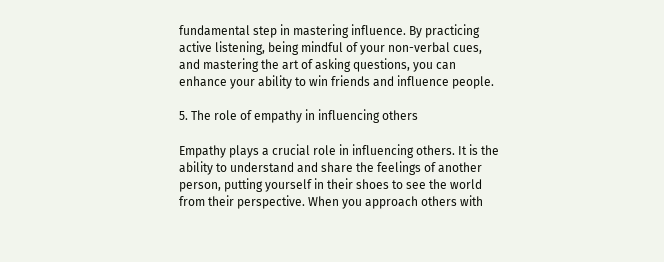fundamental step in mastering influence. By practicing active listening, being mindful of your non-verbal cues, and mastering the art of asking questions, you can enhance your ability to win friends and influence people.

5. The role of empathy in influencing others

Empathy plays a crucial role in influencing others. It is the ability to understand and share the feelings of another person, putting yourself in their shoes to see the world from their perspective. When you approach others with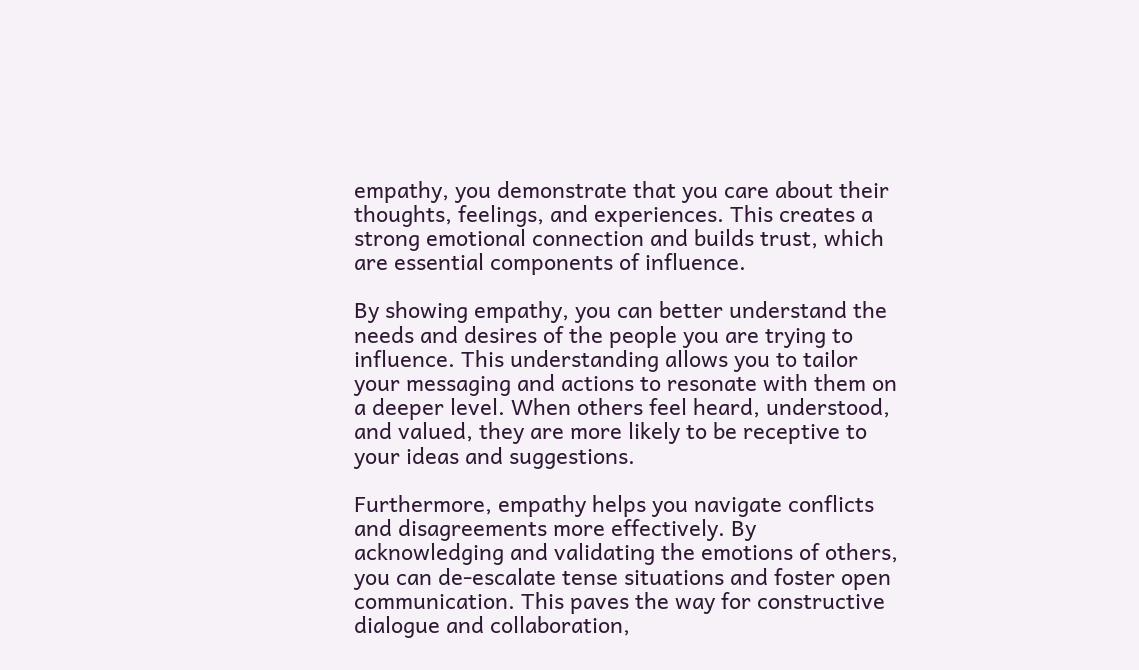empathy, you demonstrate that you care about their thoughts, feelings, and experiences. This creates a strong emotional connection and builds trust, which are essential components of influence.

By showing empathy, you can better understand the needs and desires of the people you are trying to influence. This understanding allows you to tailor your messaging and actions to resonate with them on a deeper level. When others feel heard, understood, and valued, they are more likely to be receptive to your ideas and suggestions.

Furthermore, empathy helps you navigate conflicts and disagreements more effectively. By acknowledging and validating the emotions of others, you can de-escalate tense situations and foster open communication. This paves the way for constructive dialogue and collaboration,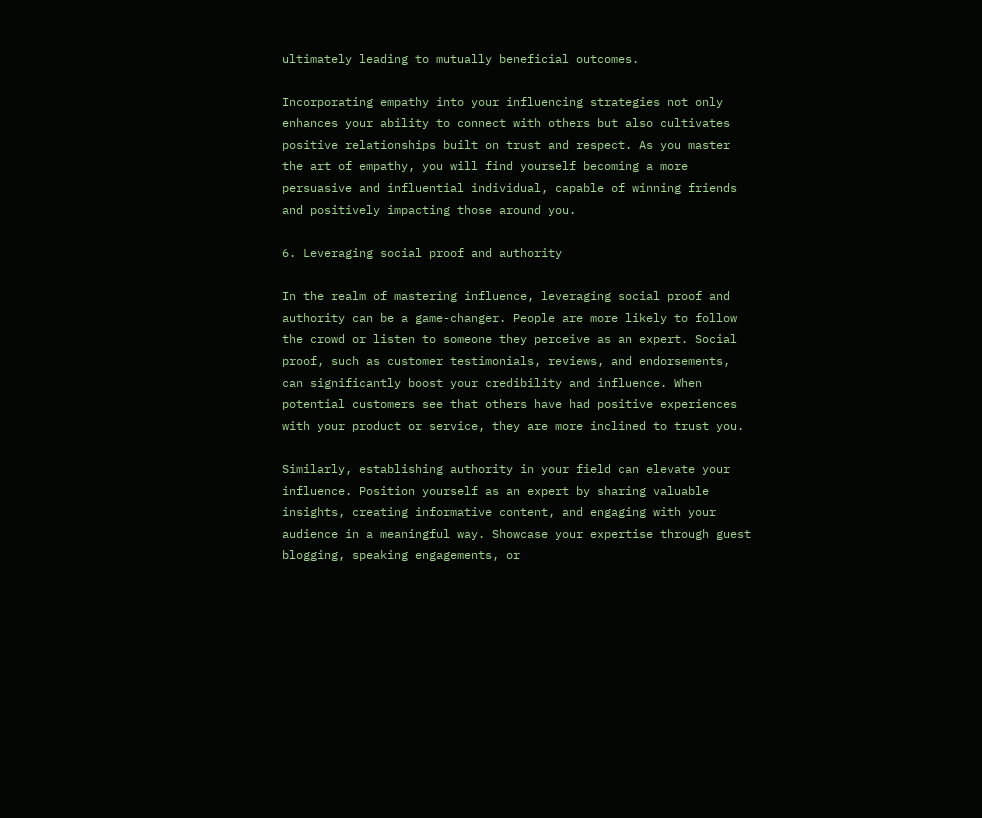ultimately leading to mutually beneficial outcomes.

Incorporating empathy into your influencing strategies not only enhances your ability to connect with others but also cultivates positive relationships built on trust and respect. As you master the art of empathy, you will find yourself becoming a more persuasive and influential individual, capable of winning friends and positively impacting those around you.

6. Leveraging social proof and authority

In the realm of mastering influence, leveraging social proof and authority can be a game-changer. People are more likely to follow the crowd or listen to someone they perceive as an expert. Social proof, such as customer testimonials, reviews, and endorsements, can significantly boost your credibility and influence. When potential customers see that others have had positive experiences with your product or service, they are more inclined to trust you.

Similarly, establishing authority in your field can elevate your influence. Position yourself as an expert by sharing valuable insights, creating informative content, and engaging with your audience in a meaningful way. Showcase your expertise through guest blogging, speaking engagements, or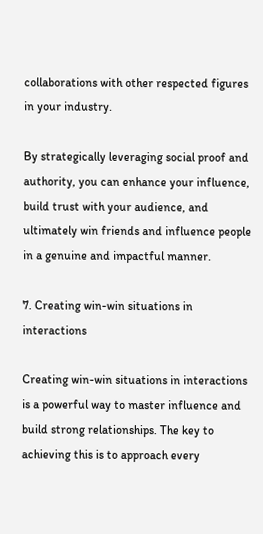collaborations with other respected figures in your industry.

By strategically leveraging social proof and authority, you can enhance your influence, build trust with your audience, and ultimately win friends and influence people in a genuine and impactful manner.

7. Creating win-win situations in interactions

Creating win-win situations in interactions is a powerful way to master influence and build strong relationships. The key to achieving this is to approach every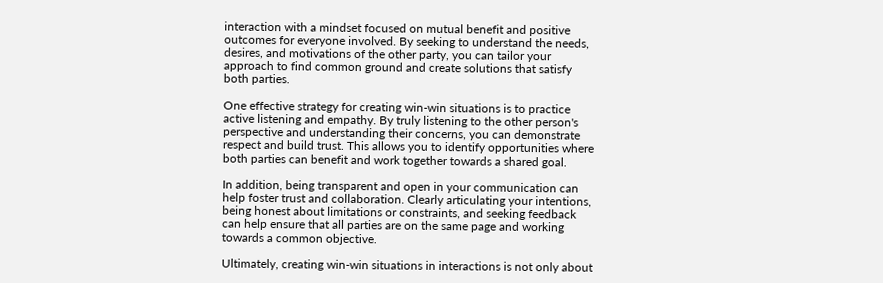interaction with a mindset focused on mutual benefit and positive outcomes for everyone involved. By seeking to understand the needs, desires, and motivations of the other party, you can tailor your approach to find common ground and create solutions that satisfy both parties.

One effective strategy for creating win-win situations is to practice active listening and empathy. By truly listening to the other person's perspective and understanding their concerns, you can demonstrate respect and build trust. This allows you to identify opportunities where both parties can benefit and work together towards a shared goal.

In addition, being transparent and open in your communication can help foster trust and collaboration. Clearly articulating your intentions, being honest about limitations or constraints, and seeking feedback can help ensure that all parties are on the same page and working towards a common objective.

Ultimately, creating win-win situations in interactions is not only about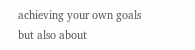achieving your own goals but also about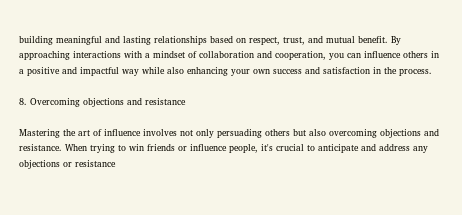building meaningful and lasting relationships based on respect, trust, and mutual benefit. By approaching interactions with a mindset of collaboration and cooperation, you can influence others in a positive and impactful way while also enhancing your own success and satisfaction in the process.

8. Overcoming objections and resistance

Mastering the art of influence involves not only persuading others but also overcoming objections and resistance. When trying to win friends or influence people, it's crucial to anticipate and address any objections or resistance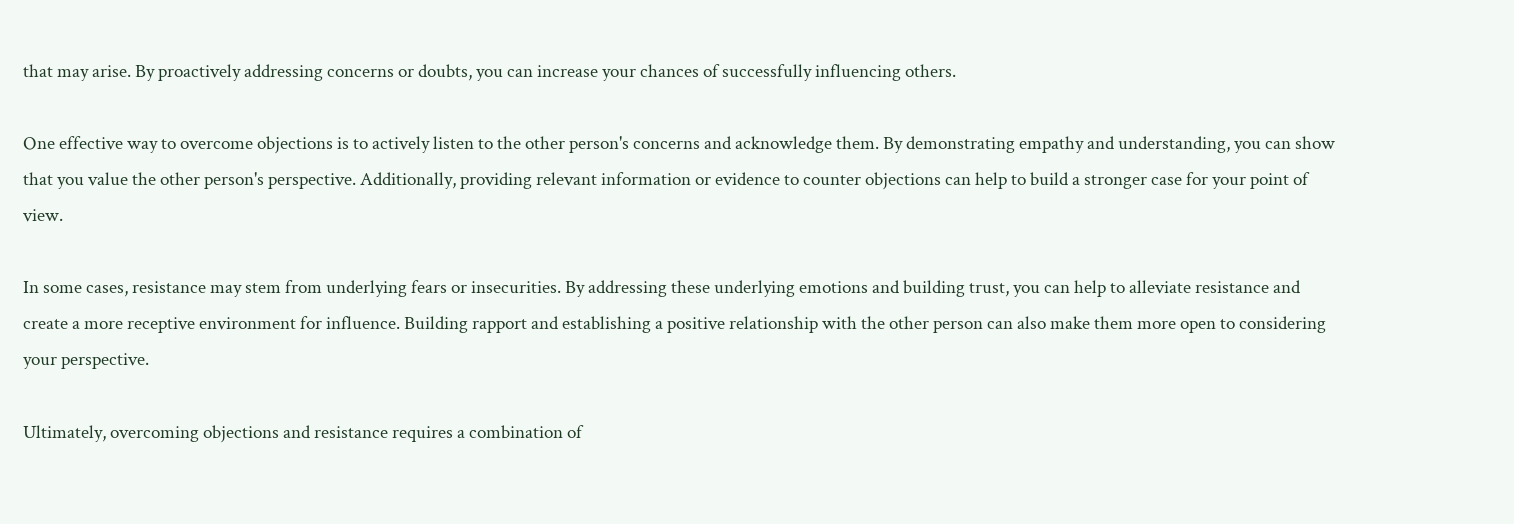that may arise. By proactively addressing concerns or doubts, you can increase your chances of successfully influencing others.

One effective way to overcome objections is to actively listen to the other person's concerns and acknowledge them. By demonstrating empathy and understanding, you can show that you value the other person's perspective. Additionally, providing relevant information or evidence to counter objections can help to build a stronger case for your point of view.

In some cases, resistance may stem from underlying fears or insecurities. By addressing these underlying emotions and building trust, you can help to alleviate resistance and create a more receptive environment for influence. Building rapport and establishing a positive relationship with the other person can also make them more open to considering your perspective.

Ultimately, overcoming objections and resistance requires a combination of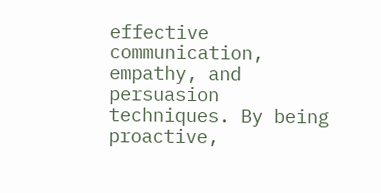effective communication, empathy, and persuasion techniques. By being proactive,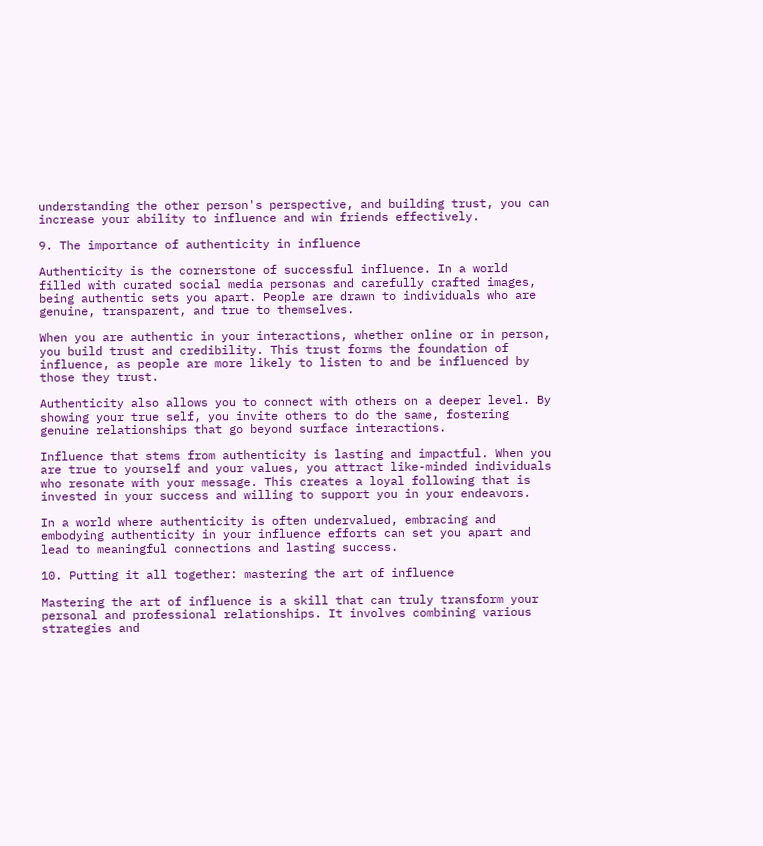understanding the other person's perspective, and building trust, you can increase your ability to influence and win friends effectively.

9. The importance of authenticity in influence

Authenticity is the cornerstone of successful influence. In a world filled with curated social media personas and carefully crafted images, being authentic sets you apart. People are drawn to individuals who are genuine, transparent, and true to themselves.

When you are authentic in your interactions, whether online or in person, you build trust and credibility. This trust forms the foundation of influence, as people are more likely to listen to and be influenced by those they trust.

Authenticity also allows you to connect with others on a deeper level. By showing your true self, you invite others to do the same, fostering genuine relationships that go beyond surface interactions.

Influence that stems from authenticity is lasting and impactful. When you are true to yourself and your values, you attract like-minded individuals who resonate with your message. This creates a loyal following that is invested in your success and willing to support you in your endeavors.

In a world where authenticity is often undervalued, embracing and embodying authenticity in your influence efforts can set you apart and lead to meaningful connections and lasting success.

10. Putting it all together: mastering the art of influence

Mastering the art of influence is a skill that can truly transform your personal and professional relationships. It involves combining various strategies and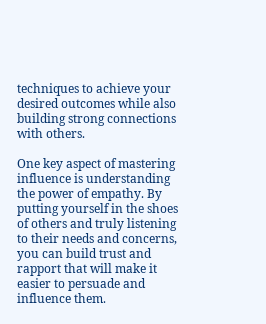techniques to achieve your desired outcomes while also building strong connections with others.

One key aspect of mastering influence is understanding the power of empathy. By putting yourself in the shoes of others and truly listening to their needs and concerns, you can build trust and rapport that will make it easier to persuade and influence them.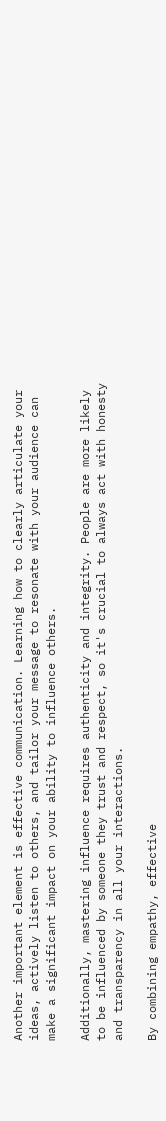Another important element is effective communication. Learning how to clearly articulate your ideas, actively listen to others, and tailor your message to resonate with your audience can make a significant impact on your ability to influence others.

Additionally, mastering influence requires authenticity and integrity. People are more likely to be influenced by someone they trust and respect, so it's crucial to always act with honesty and transparency in all your interactions.

By combining empathy, effective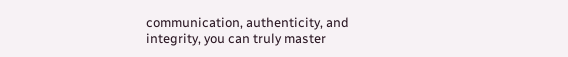communication, authenticity, and integrity, you can truly master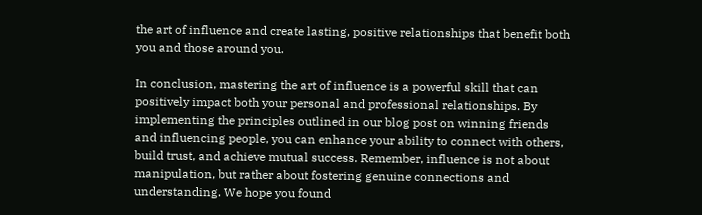the art of influence and create lasting, positive relationships that benefit both you and those around you.

In conclusion, mastering the art of influence is a powerful skill that can positively impact both your personal and professional relationships. By implementing the principles outlined in our blog post on winning friends and influencing people, you can enhance your ability to connect with others, build trust, and achieve mutual success. Remember, influence is not about manipulation, but rather about fostering genuine connections and understanding. We hope you found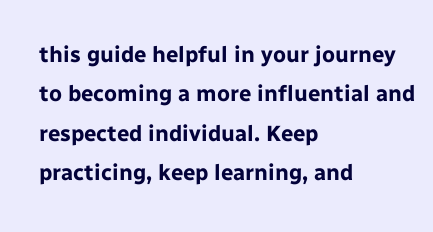this guide helpful in your journey to becoming a more influential and respected individual. Keep practicing, keep learning, and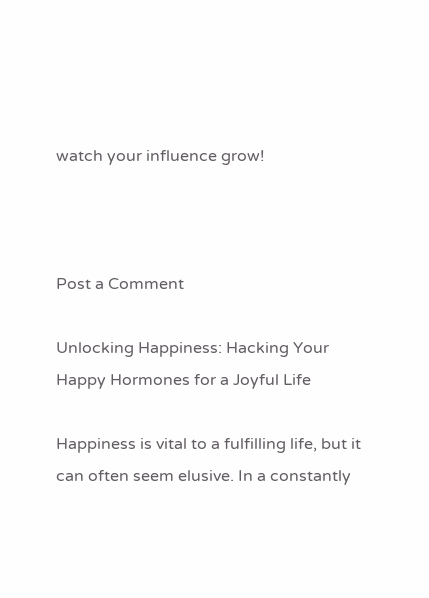watch your influence grow!



Post a Comment

Unlocking Happiness: Hacking Your Happy Hormones for a Joyful Life

Happiness is vital to a fulfilling life, but it can often seem elusive. In a constantly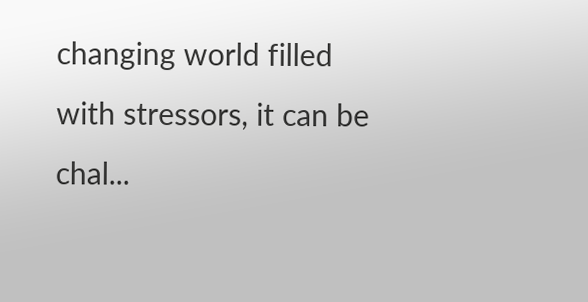changing world filled with stressors, it can be chal...